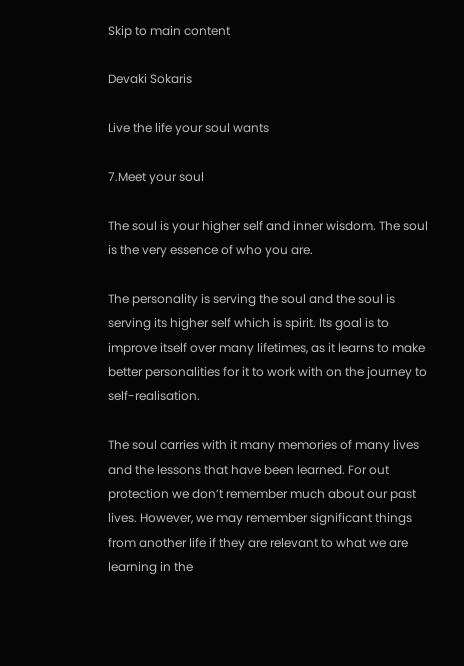Skip to main content

Devaki Sokaris

Live the life your soul wants

7.Meet your soul

The soul is your higher self and inner wisdom. The soul is the very essence of who you are.

The personality is serving the soul and the soul is serving its higher self which is spirit. Its goal is to improve itself over many lifetimes, as it learns to make better personalities for it to work with on the journey to self-realisation.

The soul carries with it many memories of many lives and the lessons that have been learned. For out protection we don’t remember much about our past lives. However, we may remember significant things from another life if they are relevant to what we are learning in the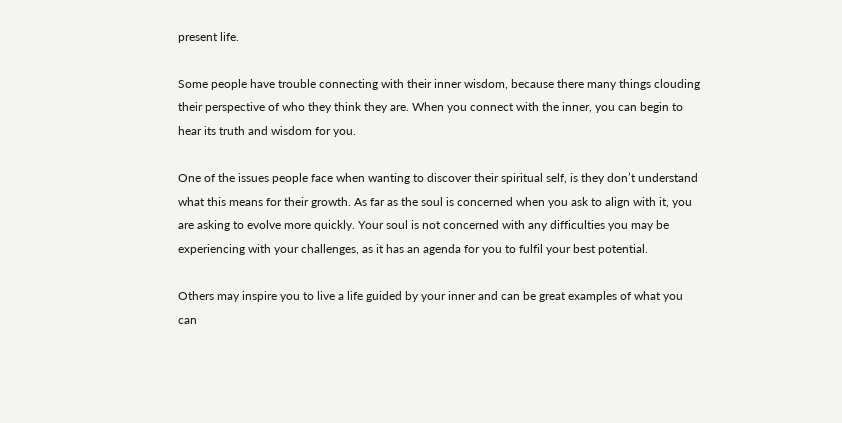present life.

Some people have trouble connecting with their inner wisdom, because there many things clouding their perspective of who they think they are. When you connect with the inner, you can begin to hear its truth and wisdom for you.

One of the issues people face when wanting to discover their spiritual self, is they don’t understand what this means for their growth. As far as the soul is concerned when you ask to align with it, you are asking to evolve more quickly. Your soul is not concerned with any difficulties you may be experiencing with your challenges, as it has an agenda for you to fulfil your best potential.

Others may inspire you to live a life guided by your inner and can be great examples of what you can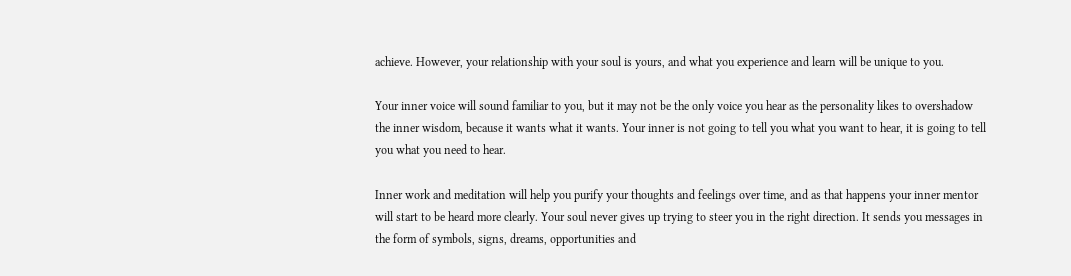achieve. However, your relationship with your soul is yours, and what you experience and learn will be unique to you.

Your inner voice will sound familiar to you, but it may not be the only voice you hear as the personality likes to overshadow the inner wisdom, because it wants what it wants. Your inner is not going to tell you what you want to hear, it is going to tell you what you need to hear.

Inner work and meditation will help you purify your thoughts and feelings over time, and as that happens your inner mentor will start to be heard more clearly. Your soul never gives up trying to steer you in the right direction. It sends you messages in the form of symbols, signs, dreams, opportunities and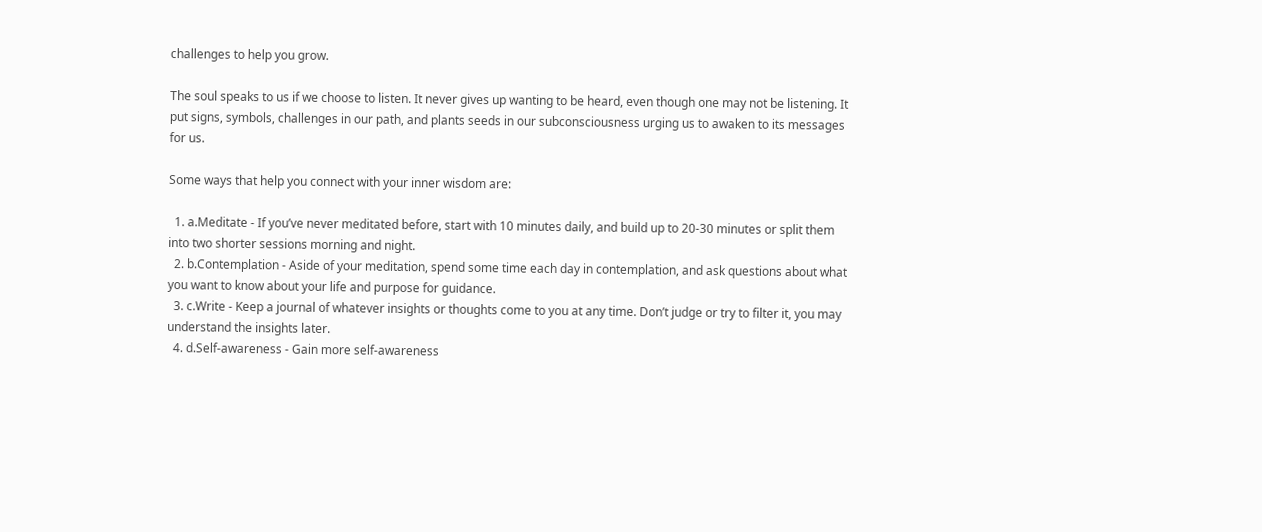challenges to help you grow.

The soul speaks to us if we choose to listen. It never gives up wanting to be heard, even though one may not be listening. It put signs, symbols, challenges in our path, and plants seeds in our subconsciousness urging us to awaken to its messages for us.

Some ways that help you connect with your inner wisdom are:

  1. a.Meditate - If you’ve never meditated before, start with 10 minutes daily, and build up to 20-30 minutes or split them into two shorter sessions morning and night.
  2. b.Contemplation - Aside of your meditation, spend some time each day in contemplation, and ask questions about what you want to know about your life and purpose for guidance.
  3. c.Write - Keep a journal of whatever insights or thoughts come to you at any time. Don’t judge or try to filter it, you may understand the insights later.
  4. d.Self-awareness - Gain more self-awareness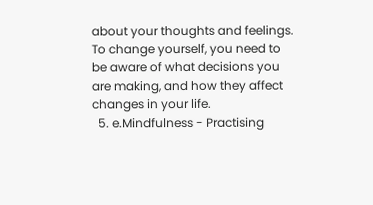about your thoughts and feelings. To change yourself, you need to be aware of what decisions you are making, and how they affect changes in your life.
  5. e.Mindfulness - Practising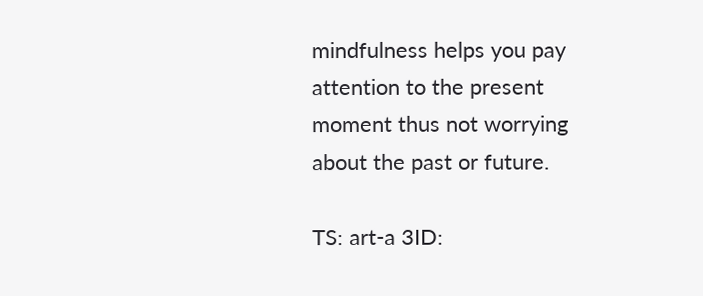mindfulness helps you pay attention to the present moment thus not worrying about the past or future.

TS: art-a 3ID: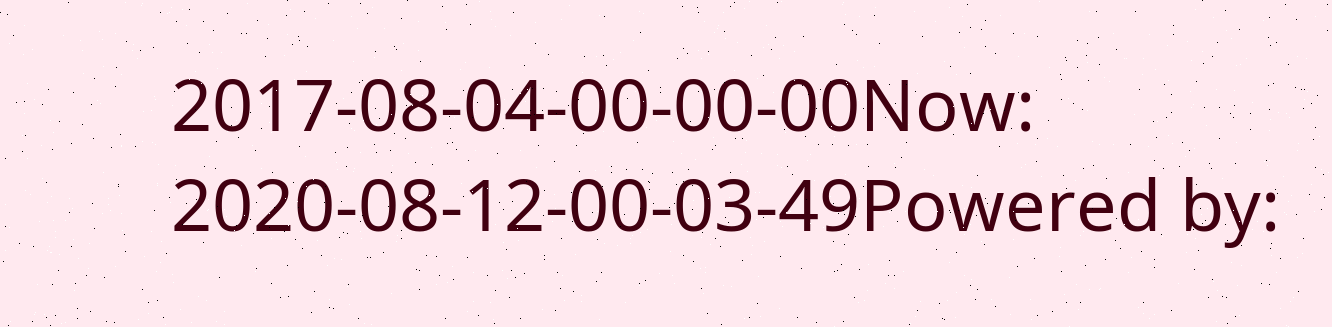2017-08-04-00-00-00Now: 2020-08-12-00-03-49Powered by: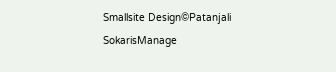Smallsite Design©Patanjali SokarisManage